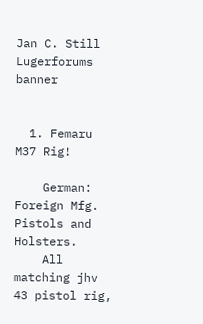Jan C. Still Lugerforums banner


  1. Femaru M37 Rig!

    German: Foreign Mfg. Pistols and Holsters.
    All matching jhv 43 pistol rig,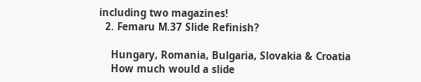including two magazines!
  2. Femaru M.37 Slide Refinish?

    Hungary, Romania, Bulgaria, Slovakia & Croatia
    How much would a slide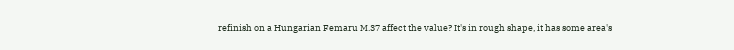refinish on a Hungarian Femaru M.37 affect the value? It's in rough shape, it has some area's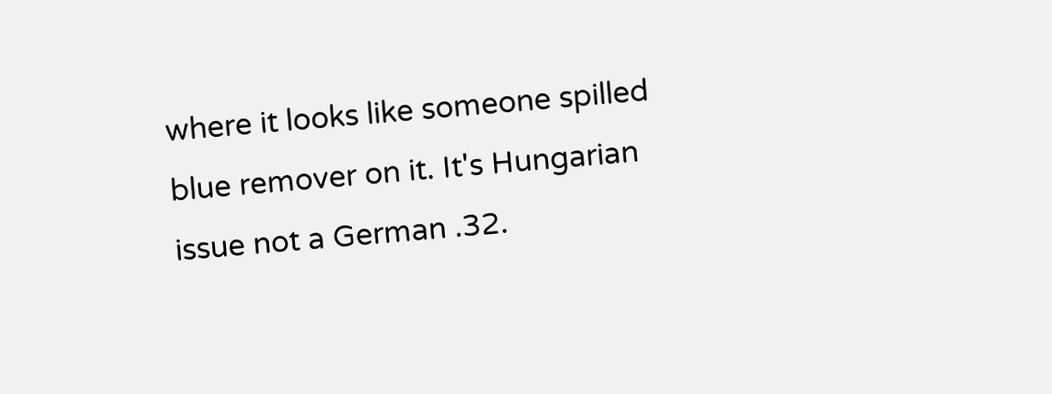where it looks like someone spilled blue remover on it. It's Hungarian issue not a German .32.